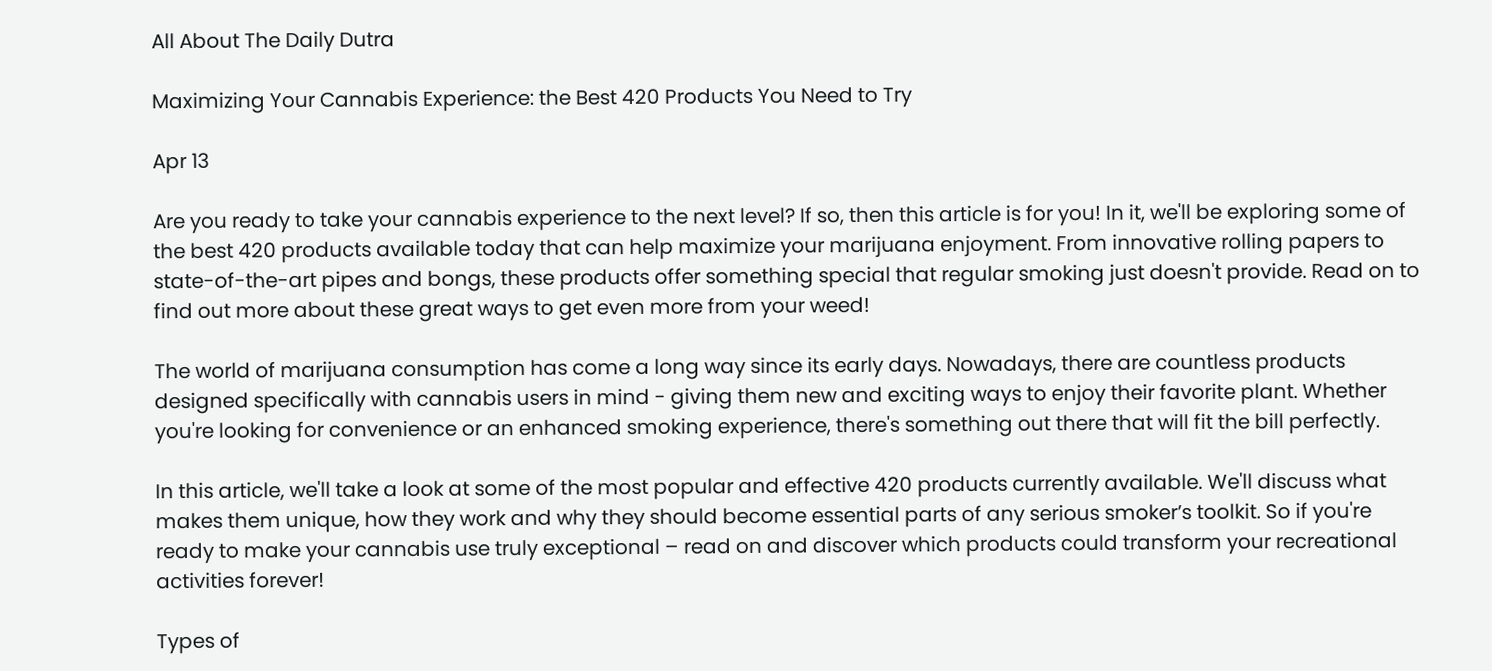All About The Daily Dutra

Maximizing Your Cannabis Experience: the Best 420 Products You Need to Try

Apr 13

Are you ready to take your cannabis experience to the next level? If so, then this article is for you! In it, we'll be exploring some of the best 420 products available today that can help maximize your marijuana enjoyment. From innovative rolling papers to state-of-the-art pipes and bongs, these products offer something special that regular smoking just doesn't provide. Read on to find out more about these great ways to get even more from your weed!

The world of marijuana consumption has come a long way since its early days. Nowadays, there are countless products designed specifically with cannabis users in mind - giving them new and exciting ways to enjoy their favorite plant. Whether you're looking for convenience or an enhanced smoking experience, there's something out there that will fit the bill perfectly.

In this article, we'll take a look at some of the most popular and effective 420 products currently available. We'll discuss what makes them unique, how they work and why they should become essential parts of any serious smoker’s toolkit. So if you're ready to make your cannabis use truly exceptional – read on and discover which products could transform your recreational activities forever!

Types of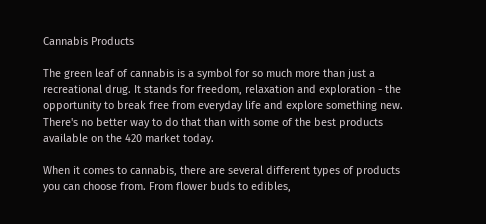Cannabis Products

The green leaf of cannabis is a symbol for so much more than just a recreational drug. It stands for freedom, relaxation and exploration - the opportunity to break free from everyday life and explore something new. There's no better way to do that than with some of the best products available on the 420 market today.

When it comes to cannabis, there are several different types of products you can choose from. From flower buds to edibles,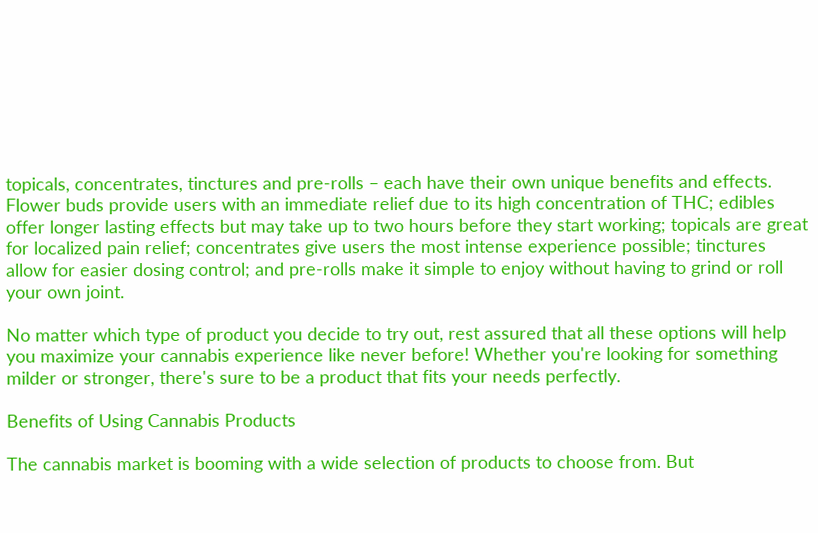topicals, concentrates, tinctures and pre-rolls – each have their own unique benefits and effects. Flower buds provide users with an immediate relief due to its high concentration of THC; edibles offer longer lasting effects but may take up to two hours before they start working; topicals are great for localized pain relief; concentrates give users the most intense experience possible; tinctures allow for easier dosing control; and pre-rolls make it simple to enjoy without having to grind or roll your own joint.

No matter which type of product you decide to try out, rest assured that all these options will help you maximize your cannabis experience like never before! Whether you're looking for something milder or stronger, there's sure to be a product that fits your needs perfectly.

Benefits of Using Cannabis Products

The cannabis market is booming with a wide selection of products to choose from. But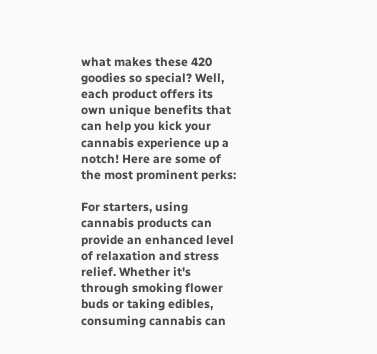what makes these 420 goodies so special? Well, each product offers its own unique benefits that can help you kick your cannabis experience up a notch! Here are some of the most prominent perks:

For starters, using cannabis products can provide an enhanced level of relaxation and stress relief. Whether it's through smoking flower buds or taking edibles, consuming cannabis can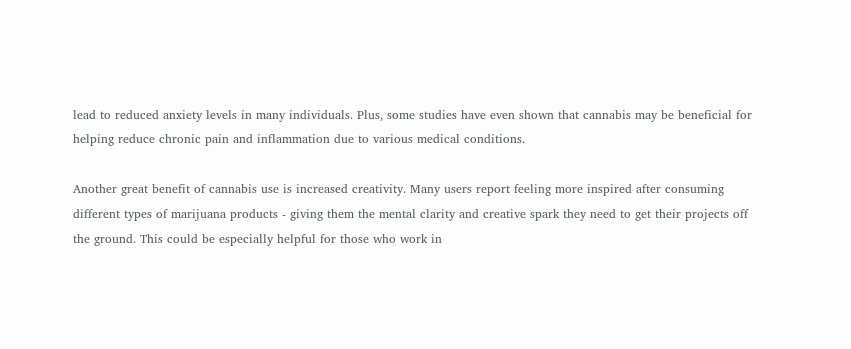lead to reduced anxiety levels in many individuals. Plus, some studies have even shown that cannabis may be beneficial for helping reduce chronic pain and inflammation due to various medical conditions.

Another great benefit of cannabis use is increased creativity. Many users report feeling more inspired after consuming different types of marijuana products - giving them the mental clarity and creative spark they need to get their projects off the ground. This could be especially helpful for those who work in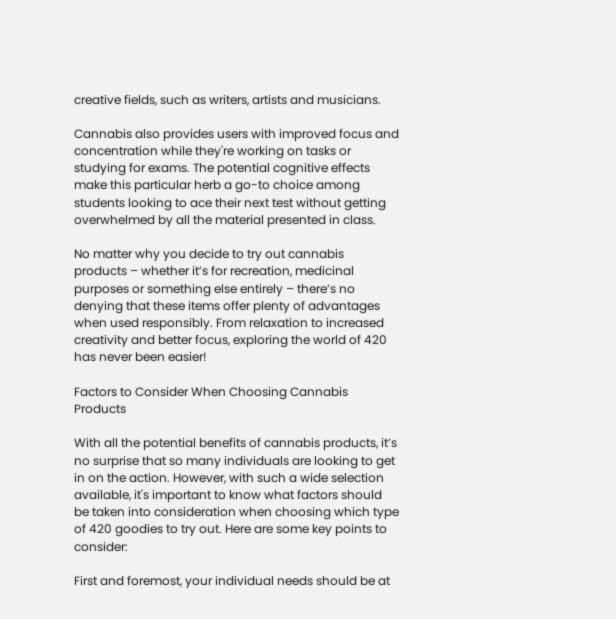creative fields, such as writers, artists and musicians.

Cannabis also provides users with improved focus and concentration while they're working on tasks or studying for exams. The potential cognitive effects make this particular herb a go-to choice among students looking to ace their next test without getting overwhelmed by all the material presented in class.

No matter why you decide to try out cannabis products – whether it’s for recreation, medicinal purposes or something else entirely – there’s no denying that these items offer plenty of advantages when used responsibly. From relaxation to increased creativity and better focus, exploring the world of 420 has never been easier!

Factors to Consider When Choosing Cannabis Products

With all the potential benefits of cannabis products, it’s no surprise that so many individuals are looking to get in on the action. However, with such a wide selection available, it's important to know what factors should be taken into consideration when choosing which type of 420 goodies to try out. Here are some key points to consider:

First and foremost, your individual needs should be at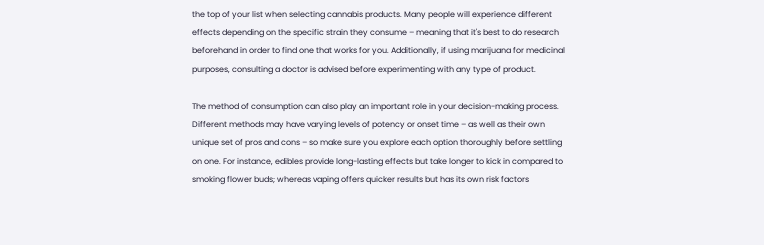the top of your list when selecting cannabis products. Many people will experience different effects depending on the specific strain they consume – meaning that it's best to do research beforehand in order to find one that works for you. Additionally, if using marijuana for medicinal purposes, consulting a doctor is advised before experimenting with any type of product.

The method of consumption can also play an important role in your decision-making process. Different methods may have varying levels of potency or onset time – as well as their own unique set of pros and cons – so make sure you explore each option thoroughly before settling on one. For instance, edibles provide long-lasting effects but take longer to kick in compared to smoking flower buds; whereas vaping offers quicker results but has its own risk factors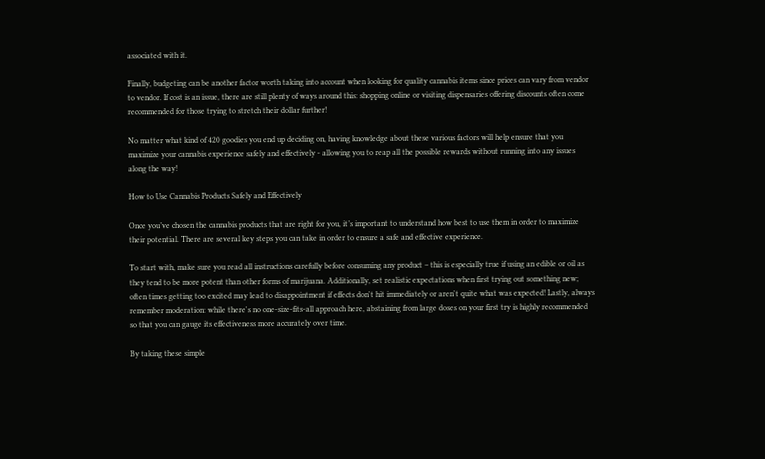associated with it.

Finally, budgeting can be another factor worth taking into account when looking for quality cannabis items since prices can vary from vendor to vendor. If cost is an issue, there are still plenty of ways around this: shopping online or visiting dispensaries offering discounts often come recommended for those trying to stretch their dollar further!

No matter what kind of 420 goodies you end up deciding on, having knowledge about these various factors will help ensure that you maximize your cannabis experience safely and effectively - allowing you to reap all the possible rewards without running into any issues along the way!

How to Use Cannabis Products Safely and Effectively

Once you’ve chosen the cannabis products that are right for you, it’s important to understand how best to use them in order to maximize their potential. There are several key steps you can take in order to ensure a safe and effective experience.

To start with, make sure you read all instructions carefully before consuming any product – this is especially true if using an edible or oil as they tend to be more potent than other forms of marijuana. Additionally, set realistic expectations when first trying out something new; often times getting too excited may lead to disappointment if effects don't hit immediately or aren't quite what was expected! Lastly, always remember moderation: while there's no one-size-fits-all approach here, abstaining from large doses on your first try is highly recommended so that you can gauge its effectiveness more accurately over time.

By taking these simple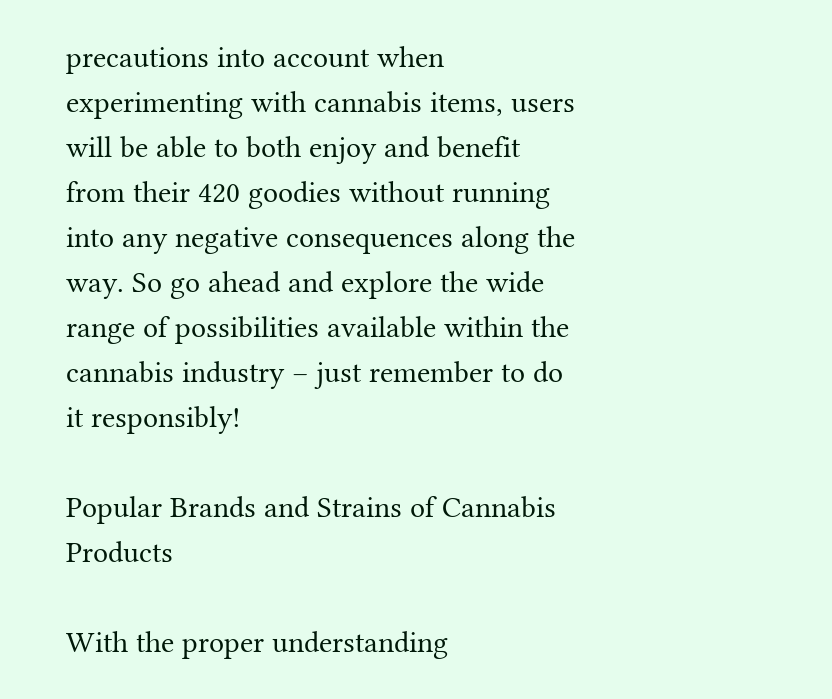precautions into account when experimenting with cannabis items, users will be able to both enjoy and benefit from their 420 goodies without running into any negative consequences along the way. So go ahead and explore the wide range of possibilities available within the cannabis industry – just remember to do it responsibly!

Popular Brands and Strains of Cannabis Products

With the proper understanding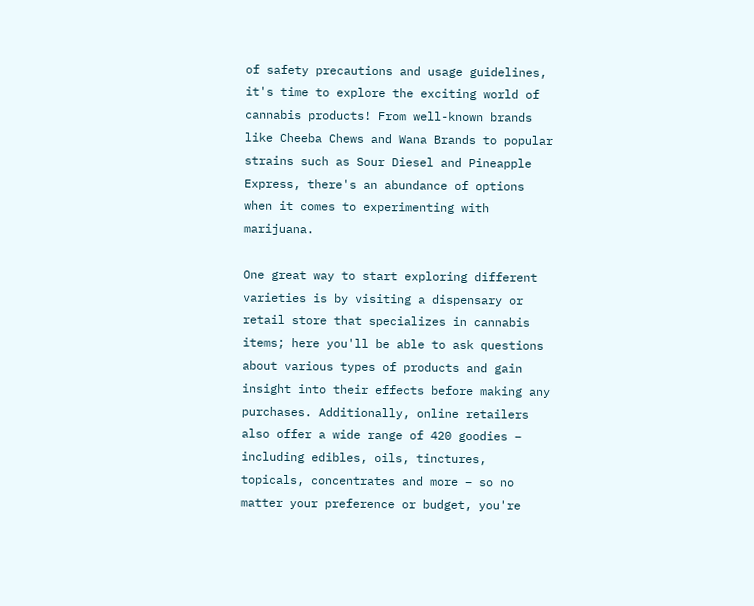of safety precautions and usage guidelines, it's time to explore the exciting world of cannabis products! From well-known brands like Cheeba Chews and Wana Brands to popular strains such as Sour Diesel and Pineapple Express, there's an abundance of options when it comes to experimenting with marijuana.

One great way to start exploring different varieties is by visiting a dispensary or retail store that specializes in cannabis items; here you'll be able to ask questions about various types of products and gain insight into their effects before making any purchases. Additionally, online retailers also offer a wide range of 420 goodies – including edibles, oils, tinctures, topicals, concentrates and more – so no matter your preference or budget, you're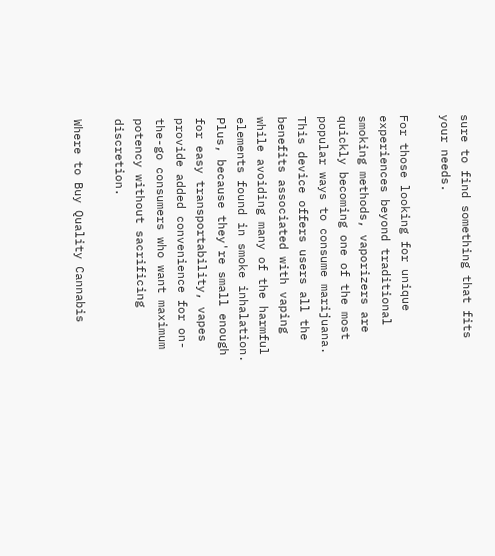sure to find something that fits your needs.

For those looking for unique experiences beyond traditional smoking methods, vaporizers are quickly becoming one of the most popular ways to consume marijuana. This device offers users all the benefits associated with vaping while avoiding many of the harmful elements found in smoke inhalation. Plus, because they're small enough for easy transportability, vapes provide added convenience for on-the-go consumers who want maximum potency without sacrificing discretion.

Where to Buy Quality Cannabis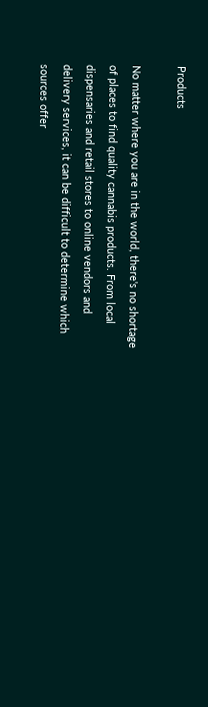Products

No matter where you are in the world, there's no shortage of places to find quality cannabis products. From local dispensaries and retail stores to online vendors and delivery services, it can be difficult to determine which sources offer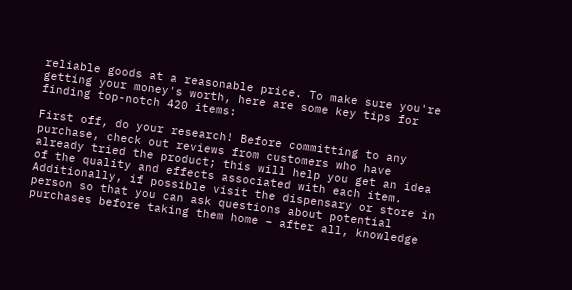reliable goods at a reasonable price. To make sure you're getting your money's worth, here are some key tips for finding top-notch 420 items:

First off, do your research! Before committing to any purchase, check out reviews from customers who have already tried the product; this will help you get an idea of the quality and effects associated with each item. Additionally, if possible visit the dispensary or store in person so that you can ask questions about potential purchases before taking them home – after all, knowledge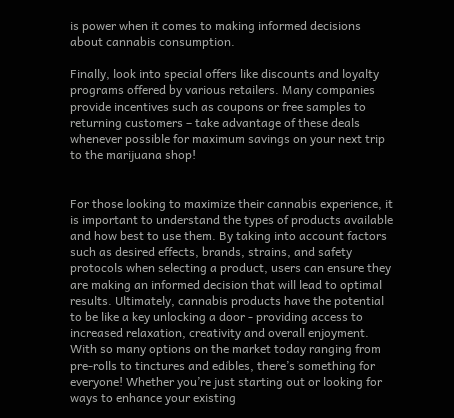is power when it comes to making informed decisions about cannabis consumption.

Finally, look into special offers like discounts and loyalty programs offered by various retailers. Many companies provide incentives such as coupons or free samples to returning customers – take advantage of these deals whenever possible for maximum savings on your next trip to the marijuana shop!


For those looking to maximize their cannabis experience, it is important to understand the types of products available and how best to use them. By taking into account factors such as desired effects, brands, strains, and safety protocols when selecting a product, users can ensure they are making an informed decision that will lead to optimal results. Ultimately, cannabis products have the potential to be like a key unlocking a door - providing access to increased relaxation, creativity and overall enjoyment. With so many options on the market today ranging from pre-rolls to tinctures and edibles, there’s something for everyone! Whether you’re just starting out or looking for ways to enhance your existing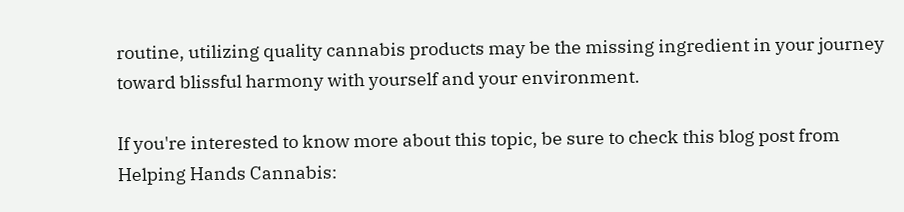routine, utilizing quality cannabis products may be the missing ingredient in your journey toward blissful harmony with yourself and your environment.

If you're interested to know more about this topic, be sure to check this blog post from Helping Hands Cannabis: